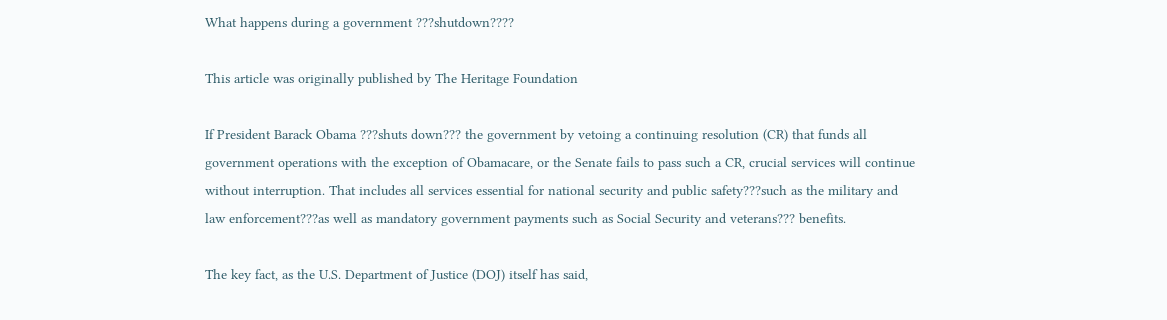What happens during a government ???shutdown????

This article was originally published by The Heritage Foundation

If President Barack Obama ???shuts down??? the government by vetoing a continuing resolution (CR) that funds all government operations with the exception of Obamacare, or the Senate fails to pass such a CR, crucial services will continue without interruption. That includes all services essential for national security and public safety???such as the military and law enforcement???as well as mandatory government payments such as Social Security and veterans??? benefits.

The key fact, as the U.S. Department of Justice (DOJ) itself has said,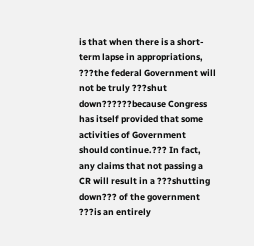is that when there is a short-term lapse in appropriations, ???the federal Government will not be truly ???shut down??????because Congress has itself provided that some activities of Government should continue.??? In fact, any claims that not passing a CR will result in a ???shutting down??? of the government ???is an entirely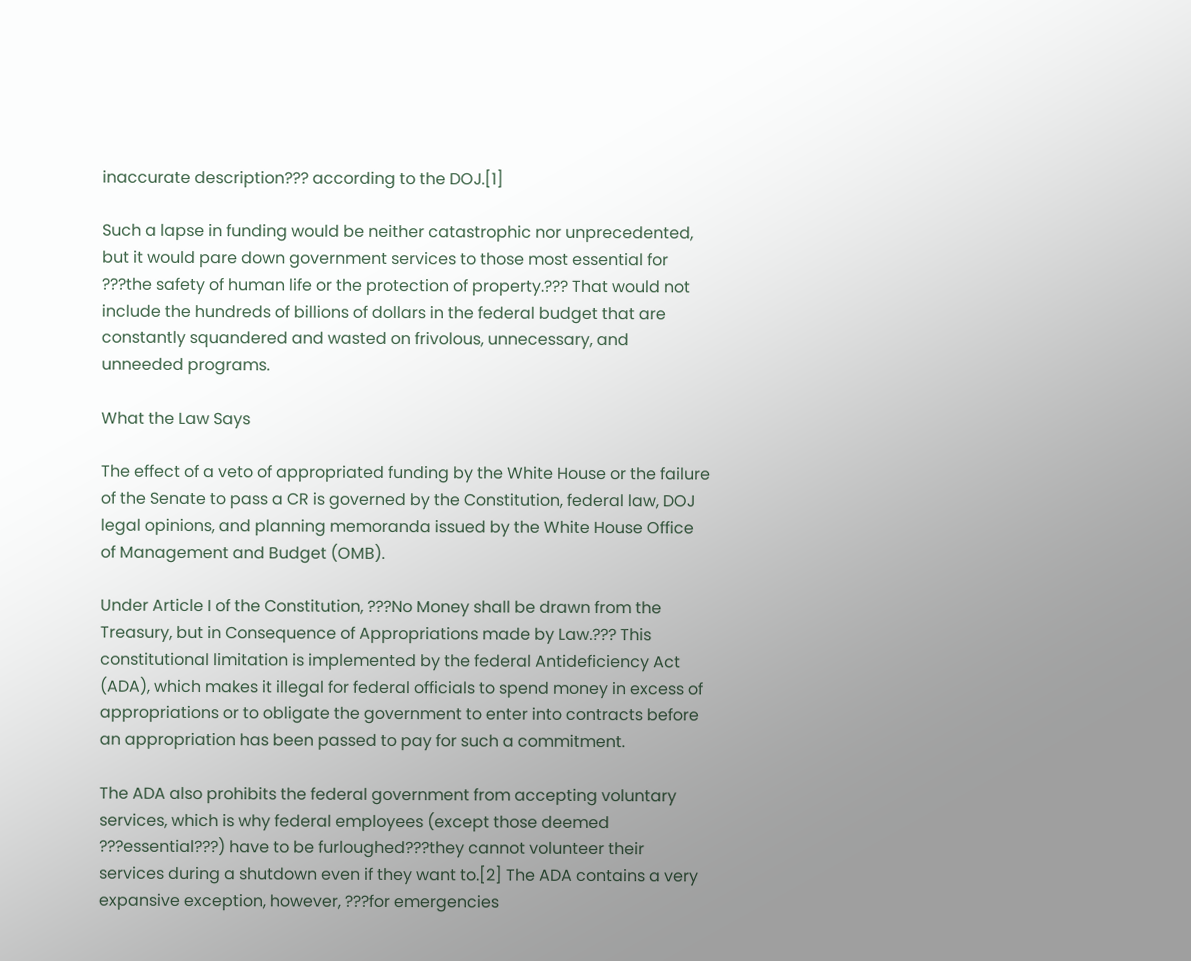inaccurate description??? according to the DOJ.[1]

Such a lapse in funding would be neither catastrophic nor unprecedented, but it would pare down government services to those most essential for ???the safety of human life or the protection of property.??? That would not include the hundreds of billions of dollars in the federal budget that are constantly squandered and wasted on frivolous, unnecessary, and unneeded programs.

What the Law Says

The effect of a veto of appropriated funding by the White House or the failure of the Senate to pass a CR is governed by the Constitution, federal law, DOJ legal opinions, and planning memoranda issued by the White House Office of Management and Budget (OMB).

Under Article I of the Constitution, ???No Money shall be drawn from the Treasury, but in Consequence of Appropriations made by Law.??? This constitutional limitation is implemented by the federal Antideficiency Act (ADA), which makes it illegal for federal officials to spend money in excess of appropriations or to obligate the government to enter into contracts before an appropriation has been passed to pay for such a commitment.

The ADA also prohibits the federal government from accepting voluntary services, which is why federal employees (except those deemed ???essential???) have to be furloughed???they cannot volunteer their services during a shutdown even if they want to.[2] The ADA contains a very expansive exception, however, ???for emergencies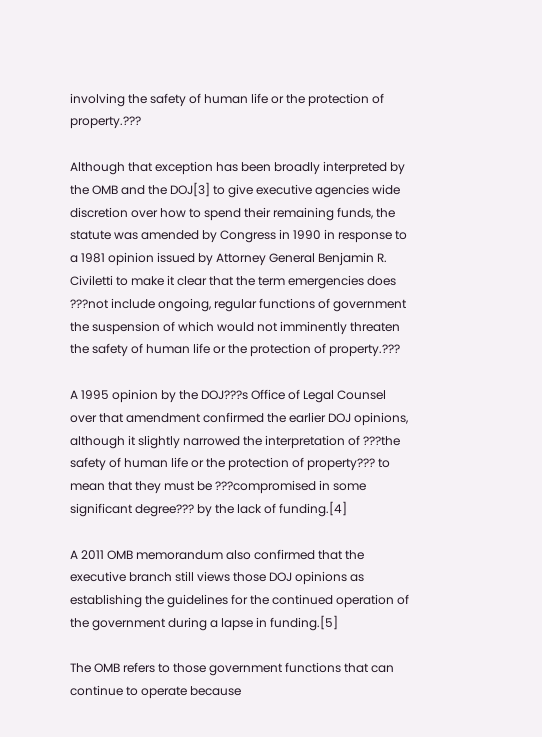involving the safety of human life or the protection of property.???

Although that exception has been broadly interpreted by the OMB and the DOJ[3] to give executive agencies wide discretion over how to spend their remaining funds, the statute was amended by Congress in 1990 in response to a 1981 opinion issued by Attorney General Benjamin R. Civiletti to make it clear that the term emergencies does ???not include ongoing, regular functions of government the suspension of which would not imminently threaten the safety of human life or the protection of property.???

A 1995 opinion by the DOJ???s Office of Legal Counsel over that amendment confirmed the earlier DOJ opinions, although it slightly narrowed the interpretation of ???the safety of human life or the protection of property??? to mean that they must be ???compromised in some significant degree??? by the lack of funding.[4]

A 2011 OMB memorandum also confirmed that the executive branch still views those DOJ opinions as establishing the guidelines for the continued operation of the government during a lapse in funding.[5]

The OMB refers to those government functions that can continue to operate because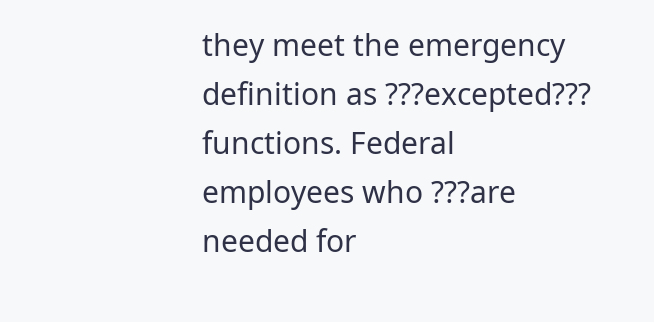they meet the emergency definition as ???excepted??? functions. Federal employees who ???are needed for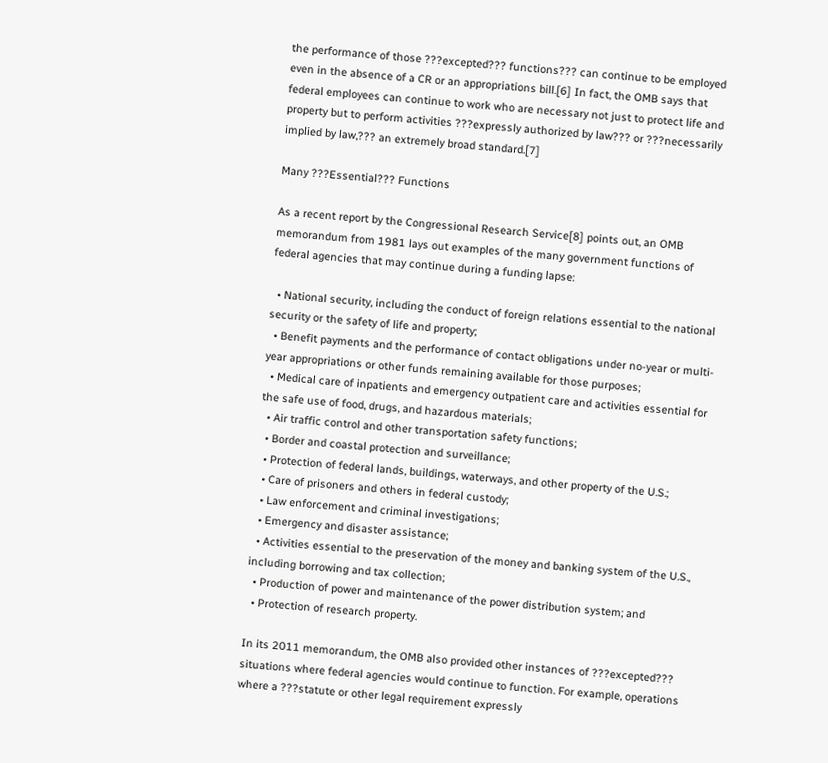the performance of those ???excepted??? functions??? can continue to be employed even in the absence of a CR or an appropriations bill.[6] In fact, the OMB says that federal employees can continue to work who are necessary not just to protect life and property but to perform activities ???expressly authorized by law??? or ???necessarily implied by law,??? an extremely broad standard.[7]

Many ???Essential??? Functions

As a recent report by the Congressional Research Service[8] points out, an OMB memorandum from 1981 lays out examples of the many government functions of federal agencies that may continue during a funding lapse:

  • National security, including the conduct of foreign relations essential to the national security or the safety of life and property;
  • Benefit payments and the performance of contact obligations under no-year or multi-year appropriations or other funds remaining available for those purposes;
  • Medical care of inpatients and emergency outpatient care and activities essential for the safe use of food, drugs, and hazardous materials;
  • Air traffic control and other transportation safety functions;
  • Border and coastal protection and surveillance;
  • Protection of federal lands, buildings, waterways, and other property of the U.S.;
  • Care of prisoners and others in federal custody;
  • Law enforcement and criminal investigations;
  • Emergency and disaster assistance;
  • Activities essential to the preservation of the money and banking system of the U.S., including borrowing and tax collection;
  • Production of power and maintenance of the power distribution system; and
  • Protection of research property.

In its 2011 memorandum, the OMB also provided other instances of ???excepted??? situations where federal agencies would continue to function. For example, operations where a ???statute or other legal requirement expressly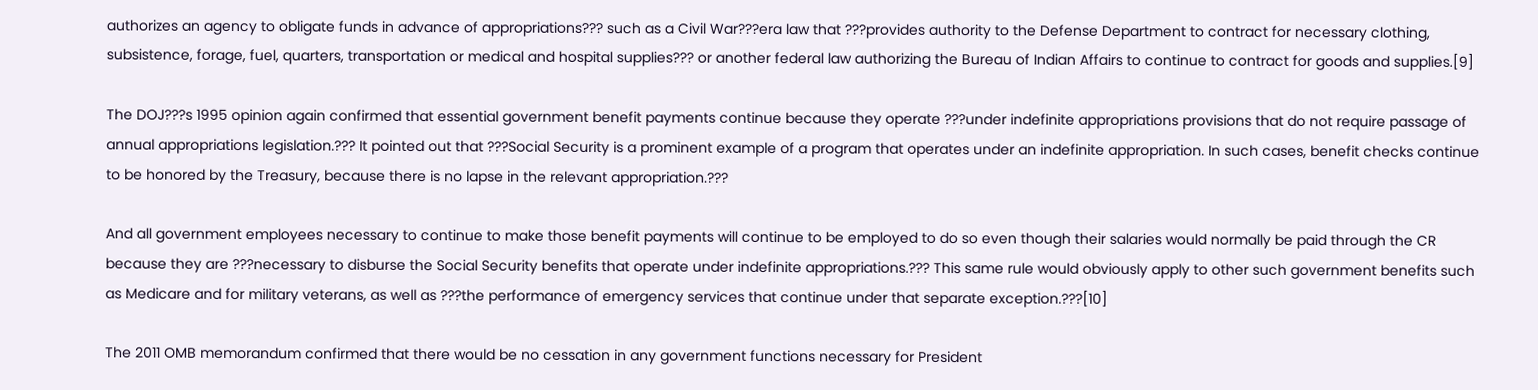authorizes an agency to obligate funds in advance of appropriations??? such as a Civil War???era law that ???provides authority to the Defense Department to contract for necessary clothing, subsistence, forage, fuel, quarters, transportation or medical and hospital supplies??? or another federal law authorizing the Bureau of Indian Affairs to continue to contract for goods and supplies.[9]

The DOJ???s 1995 opinion again confirmed that essential government benefit payments continue because they operate ???under indefinite appropriations provisions that do not require passage of annual appropriations legislation.??? It pointed out that ???Social Security is a prominent example of a program that operates under an indefinite appropriation. In such cases, benefit checks continue to be honored by the Treasury, because there is no lapse in the relevant appropriation.???

And all government employees necessary to continue to make those benefit payments will continue to be employed to do so even though their salaries would normally be paid through the CR because they are ???necessary to disburse the Social Security benefits that operate under indefinite appropriations.??? This same rule would obviously apply to other such government benefits such as Medicare and for military veterans, as well as ???the performance of emergency services that continue under that separate exception.???[10]

The 2011 OMB memorandum confirmed that there would be no cessation in any government functions necessary for President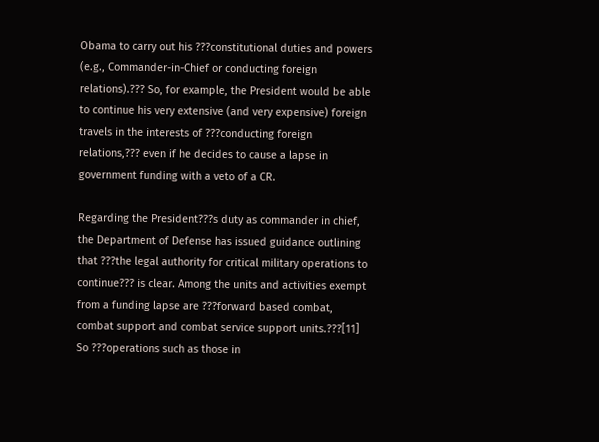Obama to carry out his ???constitutional duties and powers (e.g., Commander-in-Chief or conducting foreign relations).??? So, for example, the President would be able to continue his very extensive (and very expensive) foreign travels in the interests of ???conducting foreign relations,??? even if he decides to cause a lapse in government funding with a veto of a CR.

Regarding the President???s duty as commander in chief, the Department of Defense has issued guidance outlining that ???the legal authority for critical military operations to continue??? is clear. Among the units and activities exempt from a funding lapse are ???forward based combat, combat support and combat service support units.???[11] So ???operations such as those in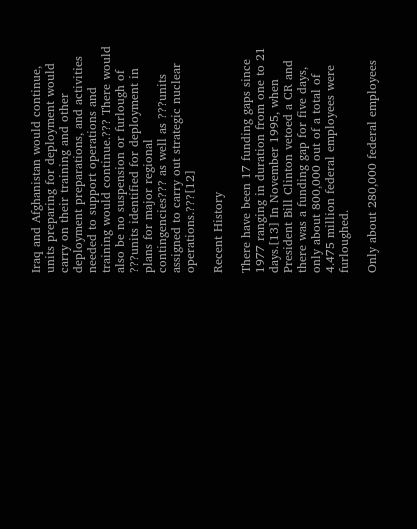Iraq and Afghanistan would continue, units preparing for deployment would carry on their training and other deployment preparations, and activities needed to support operations and training would continue.??? There would also be no suspension or furlough of ???units identified for deployment in plans for major regional contingencies??? as well as ???units assigned to carry out strategic nuclear operations.???[12]

Recent History

There have been 17 funding gaps since 1977 ranging in duration from one to 21 days.[13] In November 1995, when President Bill Clinton vetoed a CR and there was a funding gap for five days, only about 800,000 out of a total of 4.475 million federal employees were furloughed.

Only about 280,000 federal employees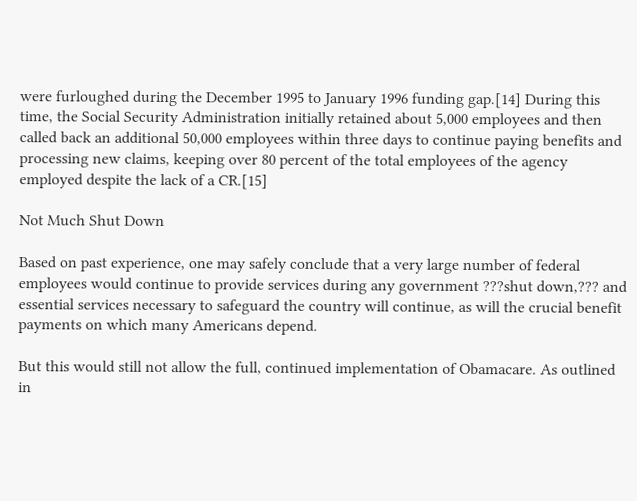were furloughed during the December 1995 to January 1996 funding gap.[14] During this time, the Social Security Administration initially retained about 5,000 employees and then called back an additional 50,000 employees within three days to continue paying benefits and processing new claims, keeping over 80 percent of the total employees of the agency employed despite the lack of a CR.[15]

Not Much Shut Down

Based on past experience, one may safely conclude that a very large number of federal employees would continue to provide services during any government ???shut down,??? and essential services necessary to safeguard the country will continue, as will the crucial benefit payments on which many Americans depend.

But this would still not allow the full, continued implementation of Obamacare. As outlined in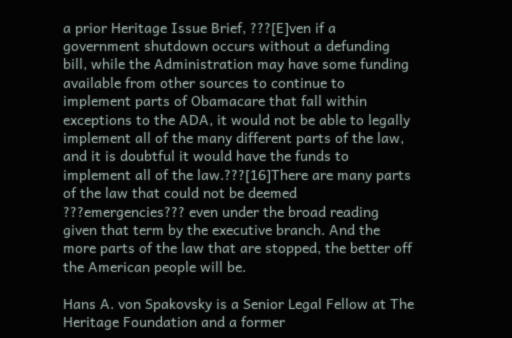a prior Heritage Issue Brief, ???[E]ven if a government shutdown occurs without a defunding bill, while the Administration may have some funding available from other sources to continue to implement parts of Obamacare that fall within exceptions to the ADA, it would not be able to legally implement all of the many different parts of the law, and it is doubtful it would have the funds to implement all of the law.???[16]There are many parts of the law that could not be deemed ???emergencies??? even under the broad reading given that term by the executive branch. And the more parts of the law that are stopped, the better off the American people will be.

Hans A. von Spakovsky is a Senior Legal Fellow at The Heritage Foundation and a former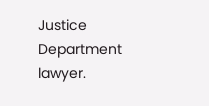Justice Department lawyer.